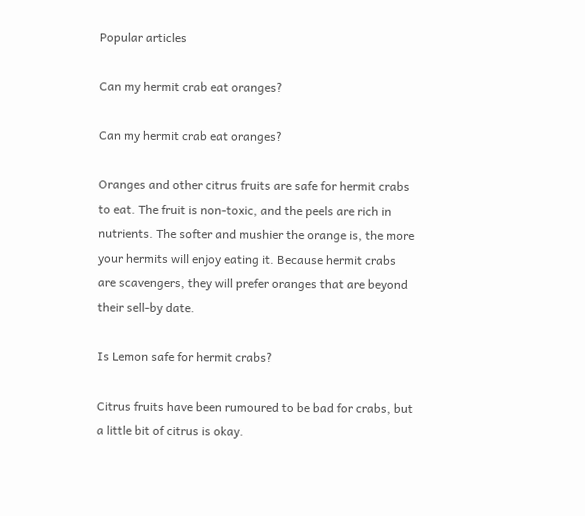Popular articles

Can my hermit crab eat oranges?

Can my hermit crab eat oranges?

Oranges and other citrus fruits are safe for hermit crabs to eat. The fruit is non-toxic, and the peels are rich in nutrients. The softer and mushier the orange is, the more your hermits will enjoy eating it. Because hermit crabs are scavengers, they will prefer oranges that are beyond their sell-by date.

Is Lemon safe for hermit crabs?

Citrus fruits have been rumoured to be bad for crabs, but a little bit of citrus is okay.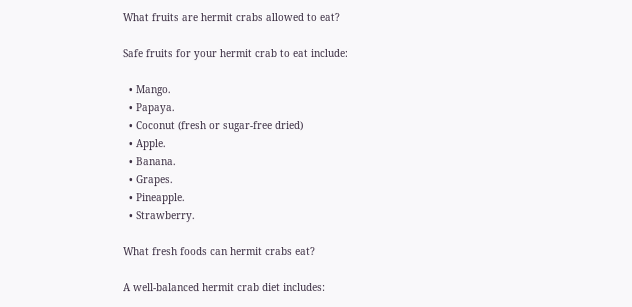What fruits are hermit crabs allowed to eat?

Safe fruits for your hermit crab to eat include:

  • Mango.
  • Papaya.
  • Coconut (fresh or sugar-free dried)
  • Apple.
  • Banana.
  • Grapes.
  • Pineapple.
  • Strawberry.

What fresh foods can hermit crabs eat?

A well-balanced hermit crab diet includes: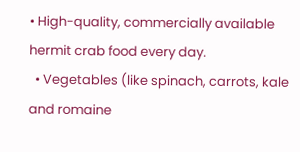• High-quality, commercially available hermit crab food every day.
  • Vegetables (like spinach, carrots, kale and romaine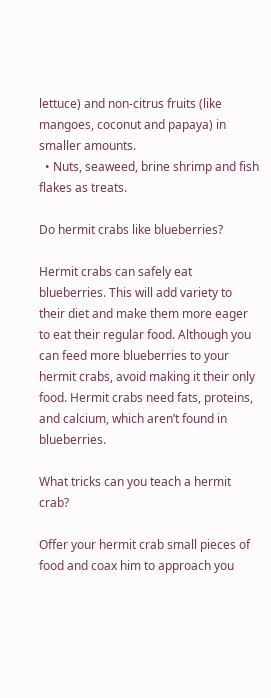lettuce) and non-citrus fruits (like mangoes, coconut and papaya) in smaller amounts.
  • Nuts, seaweed, brine shrimp and fish flakes as treats.

Do hermit crabs like blueberries?

Hermit crabs can safely eat blueberries. This will add variety to their diet and make them more eager to eat their regular food. Although you can feed more blueberries to your hermit crabs, avoid making it their only food. Hermit crabs need fats, proteins, and calcium, which aren’t found in blueberries.

What tricks can you teach a hermit crab?

Offer your hermit crab small pieces of food and coax him to approach you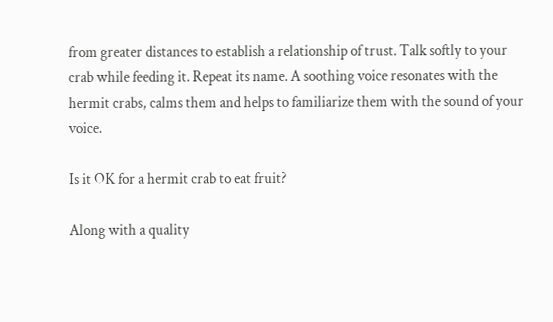from greater distances to establish a relationship of trust. Talk softly to your crab while feeding it. Repeat its name. A soothing voice resonates with the hermit crabs, calms them and helps to familiarize them with the sound of your voice.

Is it OK for a hermit crab to eat fruit?

Along with a quality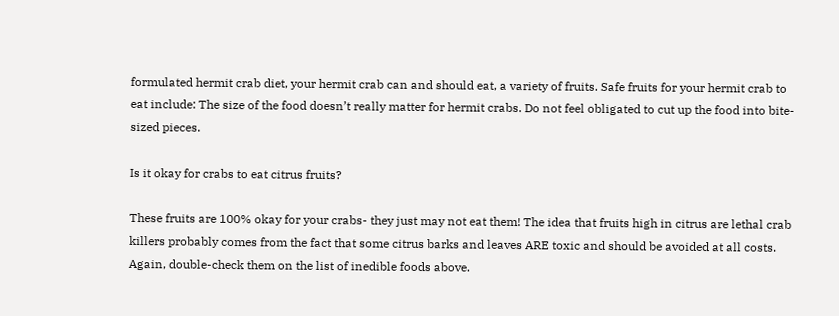formulated hermit crab diet, your hermit crab can and should eat, a variety of fruits. Safe fruits for your hermit crab to eat include: The size of the food doesn’t really matter for hermit crabs. Do not feel obligated to cut up the food into bite-sized pieces.

Is it okay for crabs to eat citrus fruits?

These fruits are 100% okay for your crabs- they just may not eat them! The idea that fruits high in citrus are lethal crab killers probably comes from the fact that some citrus barks and leaves ARE toxic and should be avoided at all costs. Again, double-check them on the list of inedible foods above.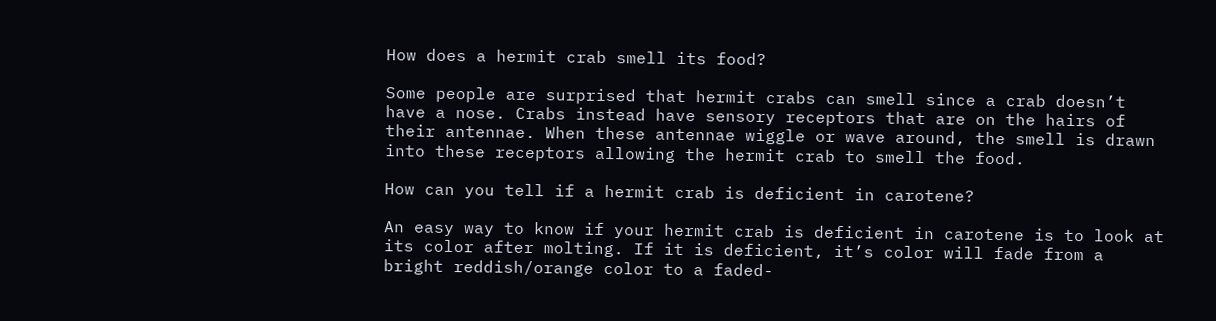How does a hermit crab smell its food?

Some people are surprised that hermit crabs can smell since a crab doesn’t have a nose. Crabs instead have sensory receptors that are on the hairs of their antennae. When these antennae wiggle or wave around, the smell is drawn into these receptors allowing the hermit crab to smell the food.

How can you tell if a hermit crab is deficient in carotene?

An easy way to know if your hermit crab is deficient in carotene is to look at its color after molting. If it is deficient, it’s color will fade from a bright reddish/orange color to a faded-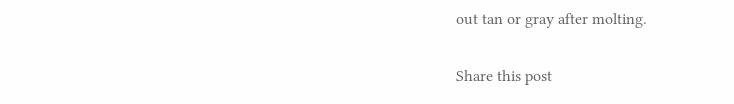out tan or gray after molting.

Share this post